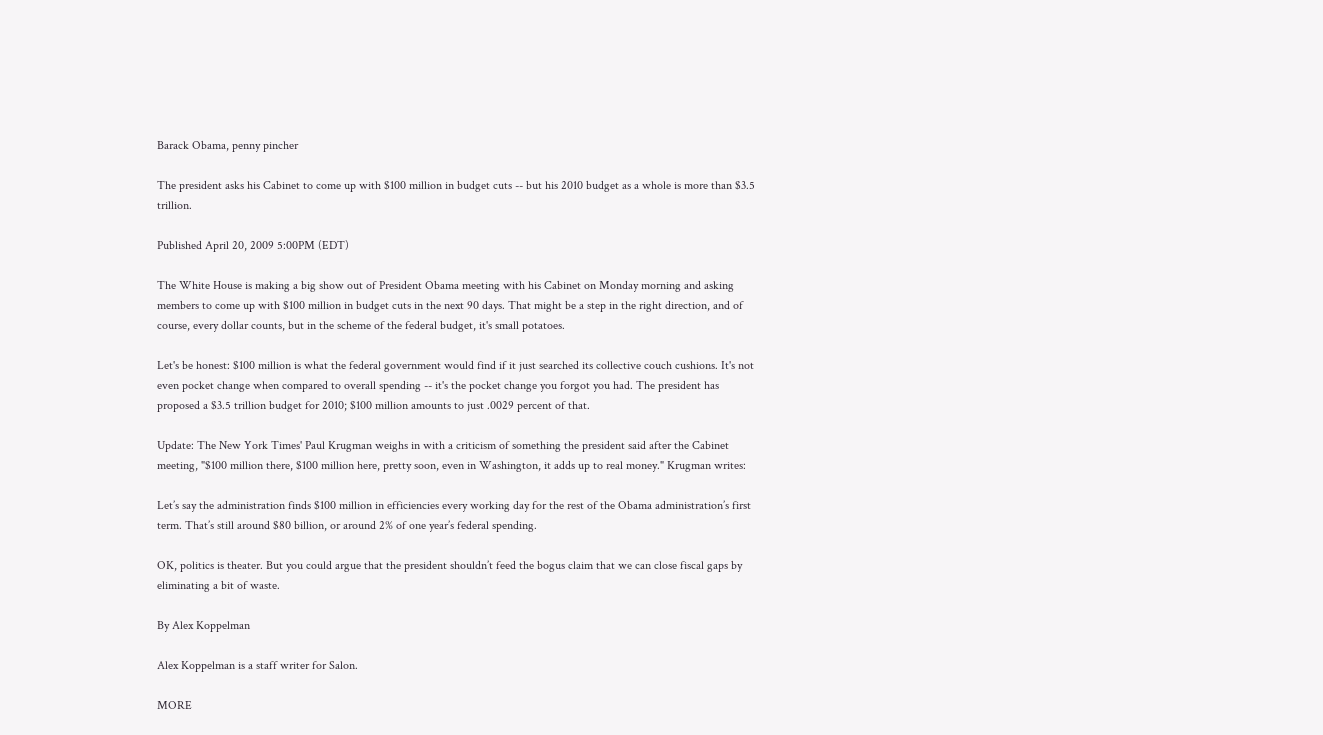Barack Obama, penny pincher

The president asks his Cabinet to come up with $100 million in budget cuts -- but his 2010 budget as a whole is more than $3.5 trillion.

Published April 20, 2009 5:00PM (EDT)

The White House is making a big show out of President Obama meeting with his Cabinet on Monday morning and asking members to come up with $100 million in budget cuts in the next 90 days. That might be a step in the right direction, and of course, every dollar counts, but in the scheme of the federal budget, it's small potatoes.

Let's be honest: $100 million is what the federal government would find if it just searched its collective couch cushions. It's not even pocket change when compared to overall spending -- it's the pocket change you forgot you had. The president has proposed a $3.5 trillion budget for 2010; $100 million amounts to just .0029 percent of that.

Update: The New York Times' Paul Krugman weighs in with a criticism of something the president said after the Cabinet meeting, "$100 million there, $100 million here, pretty soon, even in Washington, it adds up to real money." Krugman writes:

Let’s say the administration finds $100 million in efficiencies every working day for the rest of the Obama administration’s first term. That’s still around $80 billion, or around 2% of one year’s federal spending.

OK, politics is theater. But you could argue that the president shouldn’t feed the bogus claim that we can close fiscal gaps by eliminating a bit of waste.

By Alex Koppelman

Alex Koppelman is a staff writer for Salon.

MORE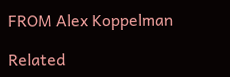FROM Alex Koppelman

Related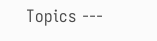Topics ---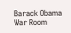Barack Obama War Room